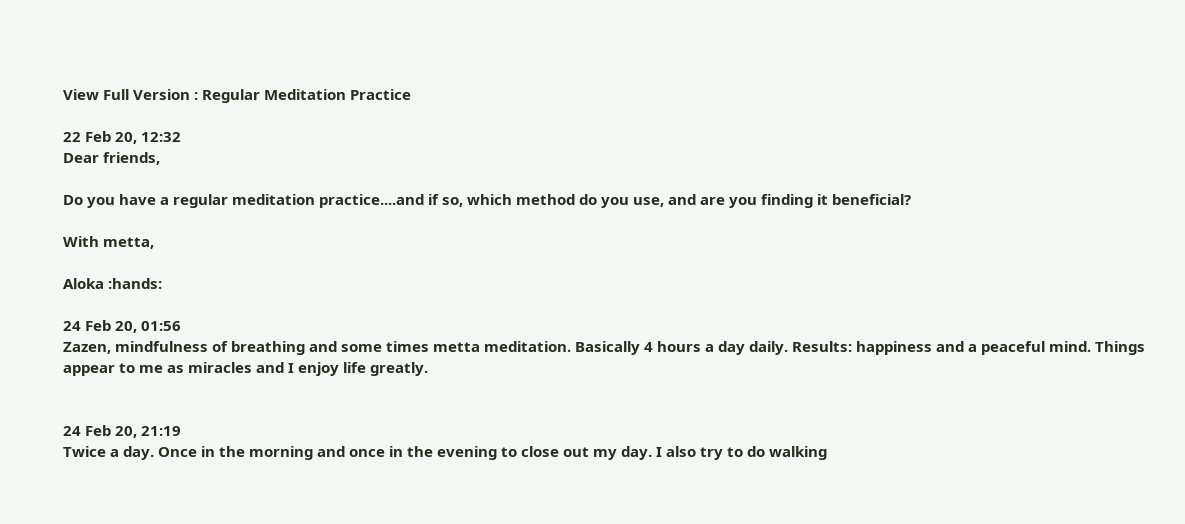View Full Version : Regular Meditation Practice

22 Feb 20, 12:32
Dear friends,

Do you have a regular meditation practice....and if so, which method do you use, and are you finding it beneficial?

With metta,

Aloka :hands:

24 Feb 20, 01:56
Zazen, mindfulness of breathing and some times metta meditation. Basically 4 hours a day daily. Results: happiness and a peaceful mind. Things appear to me as miracles and I enjoy life greatly.


24 Feb 20, 21:19
Twice a day. Once in the morning and once in the evening to close out my day. I also try to do walking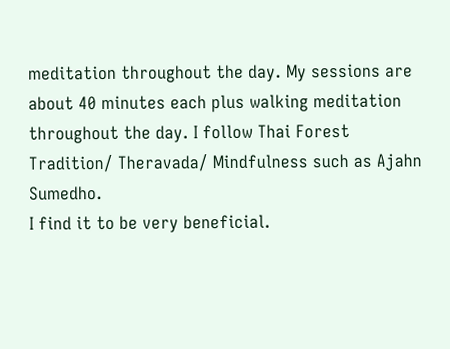meditation throughout the day. My sessions are about 40 minutes each plus walking meditation throughout the day. I follow Thai Forest Tradition/ Theravada/ Mindfulness such as Ajahn Sumedho.
I find it to be very beneficial.